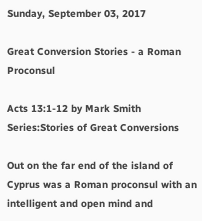Sunday, September 03, 2017

Great Conversion Stories - a Roman Proconsul

Acts 13:1-12 by Mark Smith
Series:Stories of Great Conversions

Out on the far end of the island of Cyprus was a Roman proconsul with an intelligent and open mind and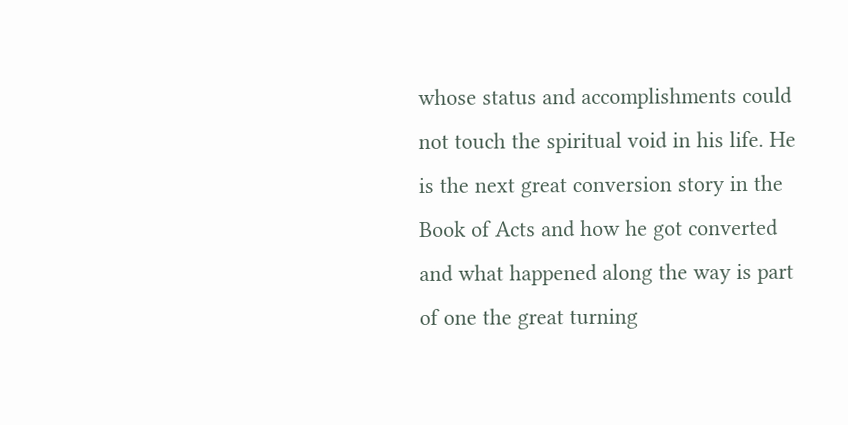whose status and accomplishments could not touch the spiritual void in his life. He is the next great conversion story in the Book of Acts and how he got converted and what happened along the way is part of one the great turning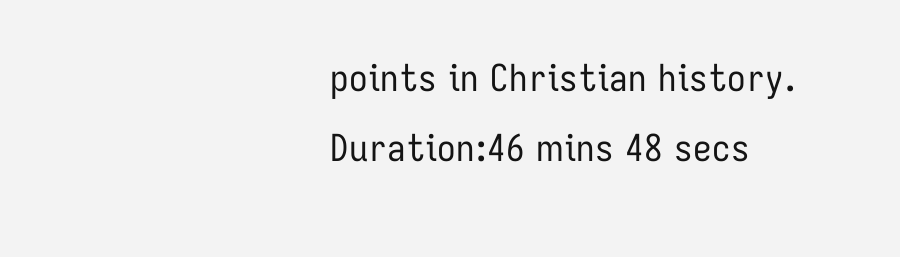points in Christian history.
Duration:46 mins 48 secs